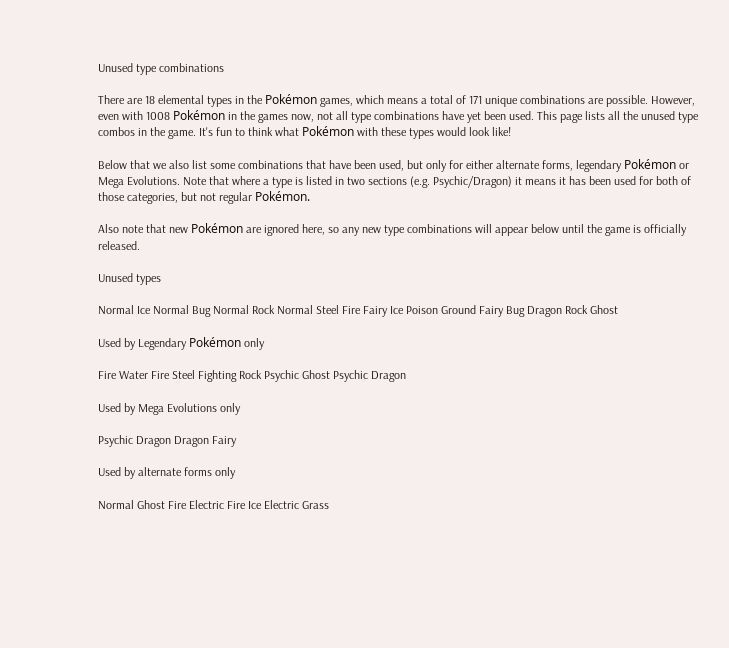Unused type combinations

There are 18 elemental types in the Pokémon games, which means a total of 171 unique combinations are possible. However, even with 1008 Pokémon in the games now, not all type combinations have yet been used. This page lists all the unused type combos in the game. It's fun to think what Pokémon with these types would look like!

Below that we also list some combinations that have been used, but only for either alternate forms, legendary Pokémon or Mega Evolutions. Note that where a type is listed in two sections (e.g. Psychic/Dragon) it means it has been used for both of those categories, but not regular Pokémon.

Also note that new Pokémon are ignored here, so any new type combinations will appear below until the game is officially released.

Unused types

Normal Ice Normal Bug Normal Rock Normal Steel Fire Fairy Ice Poison Ground Fairy Bug Dragon Rock Ghost

Used by Legendary Pokémon only

Fire Water Fire Steel Fighting Rock Psychic Ghost Psychic Dragon

Used by Mega Evolutions only

Psychic Dragon Dragon Fairy

Used by alternate forms only

Normal Ghost Fire Electric Fire Ice Electric Grass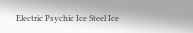Electric Psychic Ice Steel Ice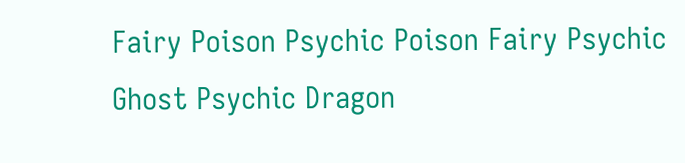Fairy Poison Psychic Poison Fairy Psychic Ghost Psychic Dragon